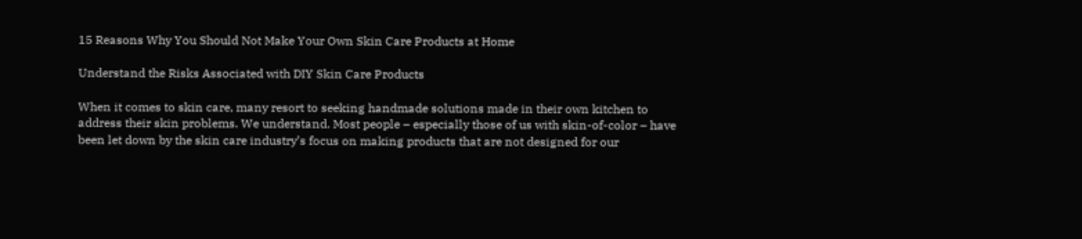15 Reasons Why You Should Not Make Your Own Skin Care Products at Home

Understand the Risks Associated with DIY Skin Care Products

When it comes to skin care, many resort to seeking handmade solutions made in their own kitchen to address their skin problems. We understand. Most people – especially those of us with skin-of-color – have been let down by the skin care industry’s focus on making products that are not designed for our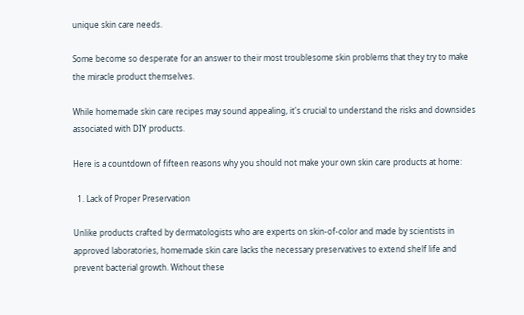unique skin care needs.

Some become so desperate for an answer to their most troublesome skin problems that they try to make the miracle product themselves.

While homemade skin care recipes may sound appealing, it's crucial to understand the risks and downsides associated with DIY products.

Here is a countdown of fifteen reasons why you should not make your own skin care products at home:

  1. Lack of Proper Preservation

Unlike products crafted by dermatologists who are experts on skin-of-color and made by scientists in approved laboratories, homemade skin care lacks the necessary preservatives to extend shelf life and prevent bacterial growth. Without these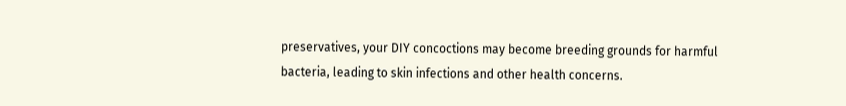preservatives, your DIY concoctions may become breeding grounds for harmful bacteria, leading to skin infections and other health concerns.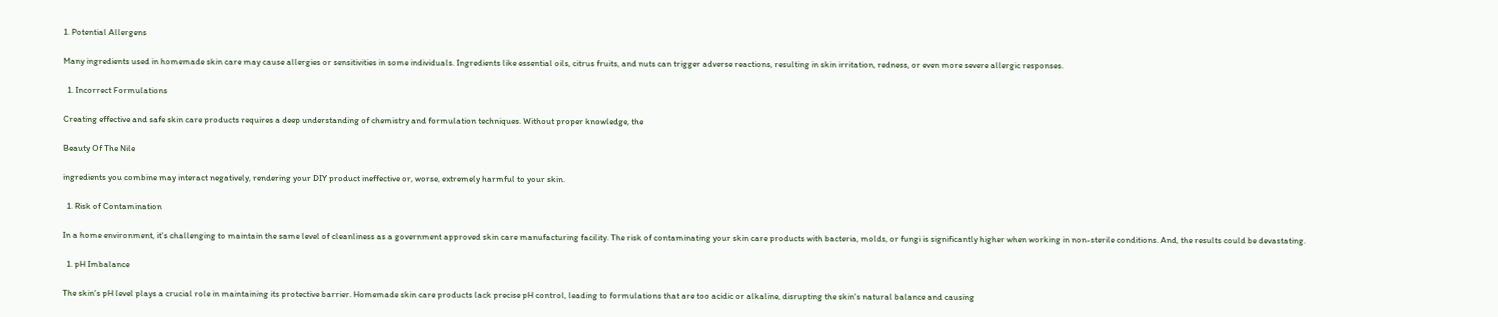1. Potential Allergens

Many ingredients used in homemade skin care may cause allergies or sensitivities in some individuals. Ingredients like essential oils, citrus fruits, and nuts can trigger adverse reactions, resulting in skin irritation, redness, or even more severe allergic responses.

  1. Incorrect Formulations

Creating effective and safe skin care products requires a deep understanding of chemistry and formulation techniques. Without proper knowledge, the

Beauty Of The Nile

ingredients you combine may interact negatively, rendering your DIY product ineffective or, worse, extremely harmful to your skin.

  1. Risk of Contamination

In a home environment, it's challenging to maintain the same level of cleanliness as a government approved skin care manufacturing facility. The risk of contaminating your skin care products with bacteria, molds, or fungi is significantly higher when working in non-sterile conditions. And, the results could be devastating.

  1. pH Imbalance

The skin's pH level plays a crucial role in maintaining its protective barrier. Homemade skin care products lack precise pH control, leading to formulations that are too acidic or alkaline, disrupting the skin's natural balance and causing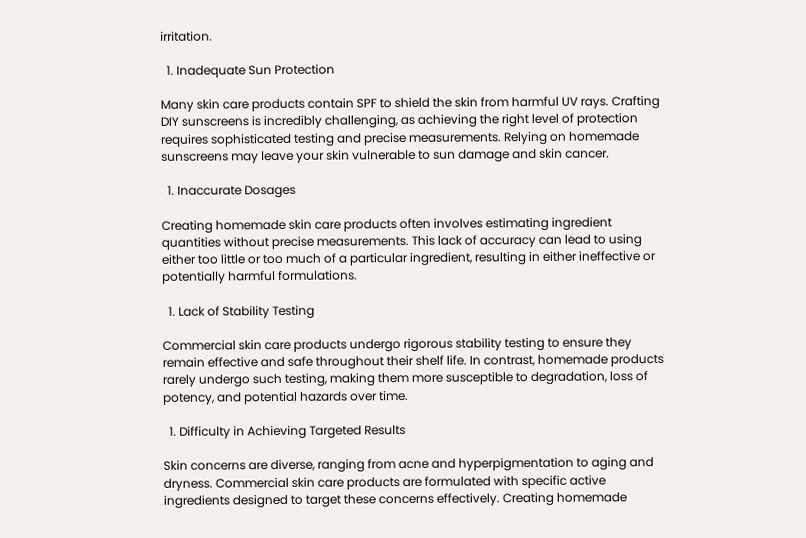irritation.

  1. Inadequate Sun Protection

Many skin care products contain SPF to shield the skin from harmful UV rays. Crafting DIY sunscreens is incredibly challenging, as achieving the right level of protection requires sophisticated testing and precise measurements. Relying on homemade sunscreens may leave your skin vulnerable to sun damage and skin cancer.

  1. Inaccurate Dosages

Creating homemade skin care products often involves estimating ingredient quantities without precise measurements. This lack of accuracy can lead to using either too little or too much of a particular ingredient, resulting in either ineffective or potentially harmful formulations.

  1. Lack of Stability Testing

Commercial skin care products undergo rigorous stability testing to ensure they remain effective and safe throughout their shelf life. In contrast, homemade products rarely undergo such testing, making them more susceptible to degradation, loss of potency, and potential hazards over time.

  1. Difficulty in Achieving Targeted Results

Skin concerns are diverse, ranging from acne and hyperpigmentation to aging and dryness. Commercial skin care products are formulated with specific active ingredients designed to target these concerns effectively. Creating homemade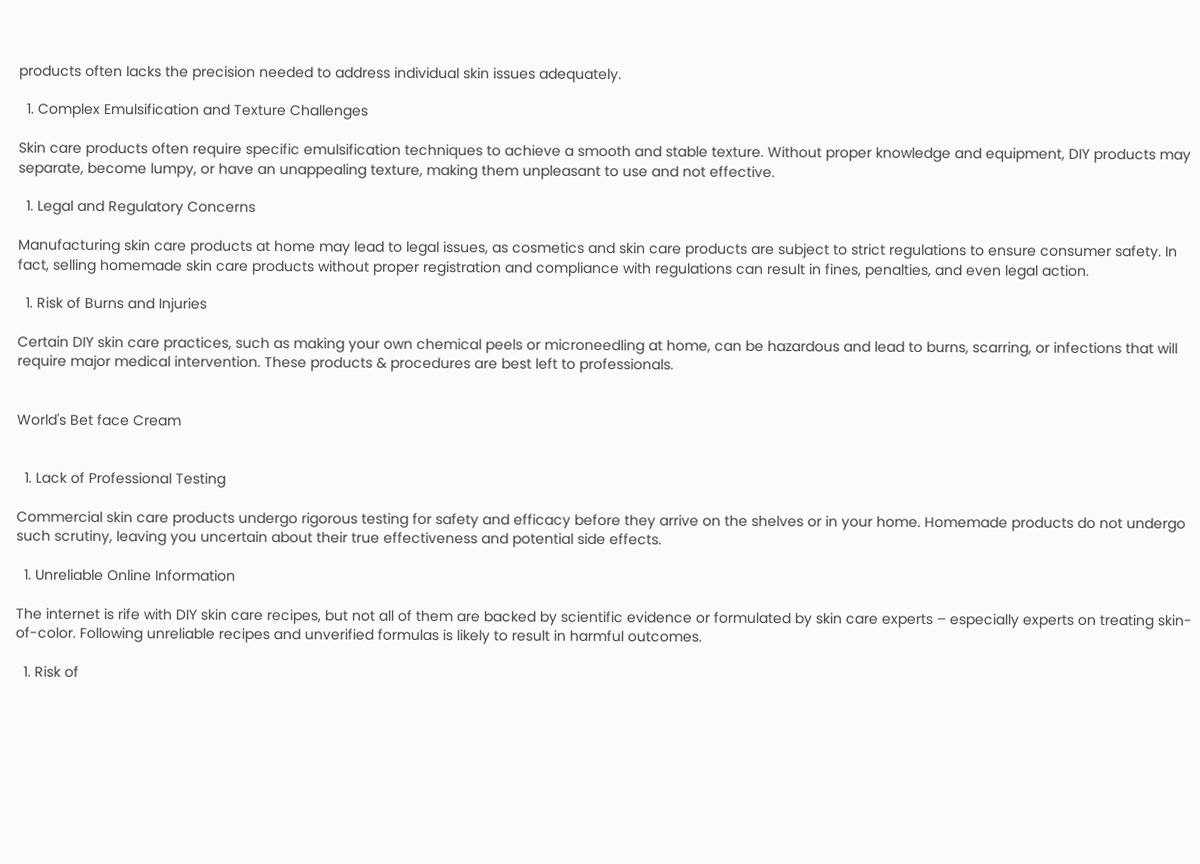products often lacks the precision needed to address individual skin issues adequately.

  1. Complex Emulsification and Texture Challenges

Skin care products often require specific emulsification techniques to achieve a smooth and stable texture. Without proper knowledge and equipment, DIY products may separate, become lumpy, or have an unappealing texture, making them unpleasant to use and not effective.

  1. Legal and Regulatory Concerns

Manufacturing skin care products at home may lead to legal issues, as cosmetics and skin care products are subject to strict regulations to ensure consumer safety. In fact, selling homemade skin care products without proper registration and compliance with regulations can result in fines, penalties, and even legal action.

  1. Risk of Burns and Injuries

Certain DIY skin care practices, such as making your own chemical peels or microneedling at home, can be hazardous and lead to burns, scarring, or infections that will require major medical intervention. These products & procedures are best left to professionals.


World's Bet face Cream


  1. Lack of Professional Testing

Commercial skin care products undergo rigorous testing for safety and efficacy before they arrive on the shelves or in your home. Homemade products do not undergo such scrutiny, leaving you uncertain about their true effectiveness and potential side effects.

  1. Unreliable Online Information

The internet is rife with DIY skin care recipes, but not all of them are backed by scientific evidence or formulated by skin care experts – especially experts on treating skin-of-color. Following unreliable recipes and unverified formulas is likely to result in harmful outcomes.

  1. Risk of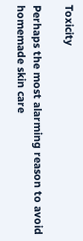Toxicity

Perhaps the most alarming reason to avoid homemade skin care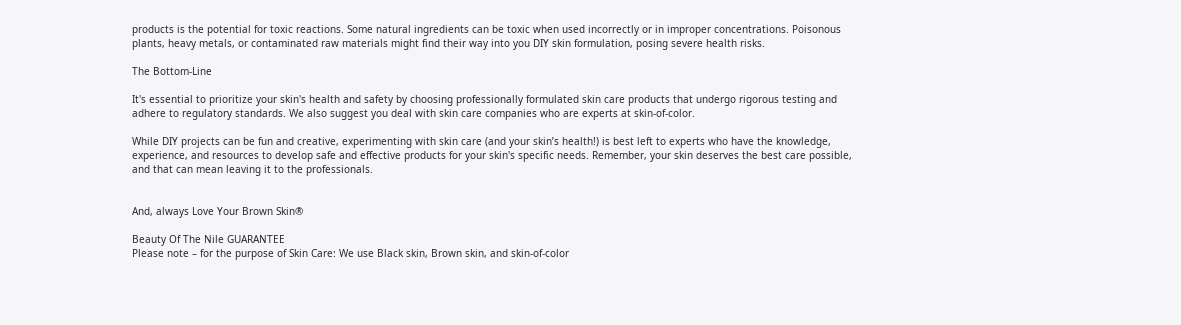products is the potential for toxic reactions. Some natural ingredients can be toxic when used incorrectly or in improper concentrations. Poisonous plants, heavy metals, or contaminated raw materials might find their way into you DIY skin formulation, posing severe health risks.

The Bottom-Line

It's essential to prioritize your skin's health and safety by choosing professionally formulated skin care products that undergo rigorous testing and adhere to regulatory standards. We also suggest you deal with skin care companies who are experts at skin-of-color.

While DIY projects can be fun and creative, experimenting with skin care (and your skin’s health!) is best left to experts who have the knowledge, experience, and resources to develop safe and effective products for your skin's specific needs. Remember, your skin deserves the best care possible, and that can mean leaving it to the professionals.


And, always Love Your Brown Skin®

Beauty Of The Nile GUARANTEE
Please note – for the purpose of Skin Care: We use Black skin, Brown skin, and skin-of-color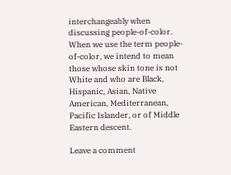interchangeably when discussing people-of-color. When we use the term people-of-color, we intend to mean those whose skin tone is not White and who are Black, Hispanic, Asian, Native American, Mediterranean, Pacific Islander, or of Middle Eastern descent.

Leave a comment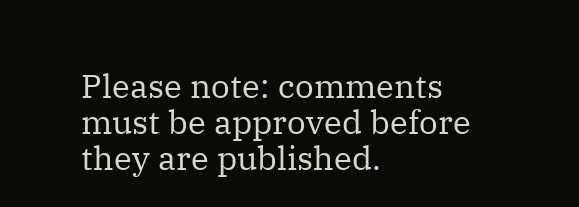Please note: comments must be approved before they are published.